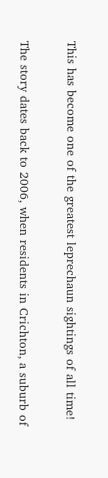This has become one of the greatest leprechaun sightings of all time!

The story dates back to 2006, when residents in Crichton, a suburb of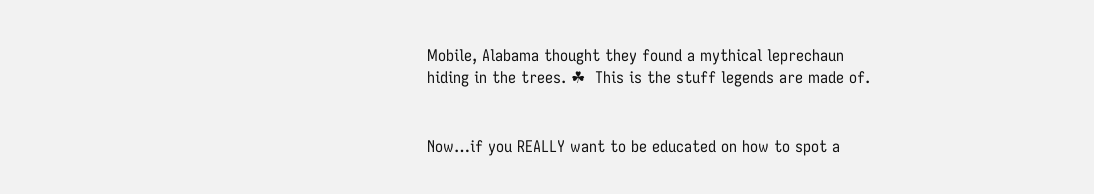Mobile, Alabama thought they found a mythical leprechaun hiding in the trees. ☘  This is the stuff legends are made of.


Now…if you REALLY want to be educated on how to spot a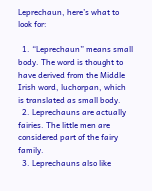Leprechaun, here’s what to look for:

  1. “Leprechaun” means small body. The word is thought to have derived from the Middle Irish word, luchorpan, which is translated as small body.
  2. Leprechauns are actually fairies. The little men are considered part of the fairy family.
  3. Leprechauns also like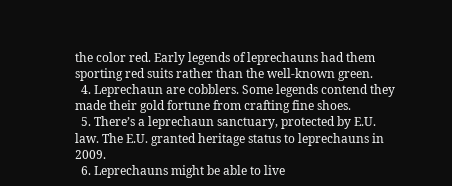the color red. Early legends of leprechauns had them sporting red suits rather than the well-known green.
  4. Leprechaun are cobblers. Some legends contend they made their gold fortune from crafting fine shoes.
  5. There’s a leprechaun sanctuary, protected by E.U. law. The E.U. granted heritage status to leprechauns in 2009.
  6. Leprechauns might be able to live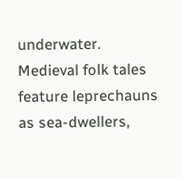underwater. Medieval folk tales feature leprechauns as sea-dwellers,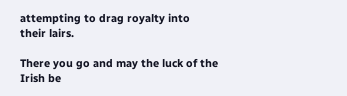attempting to drag royalty into their lairs.

There you go and may the luck of the Irish be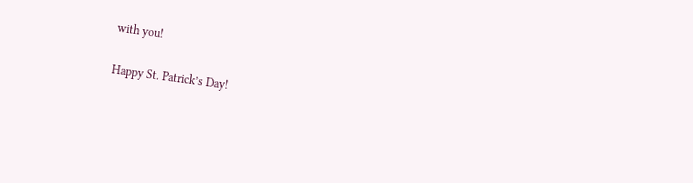with you!

Happy St. Patrick’s Day!